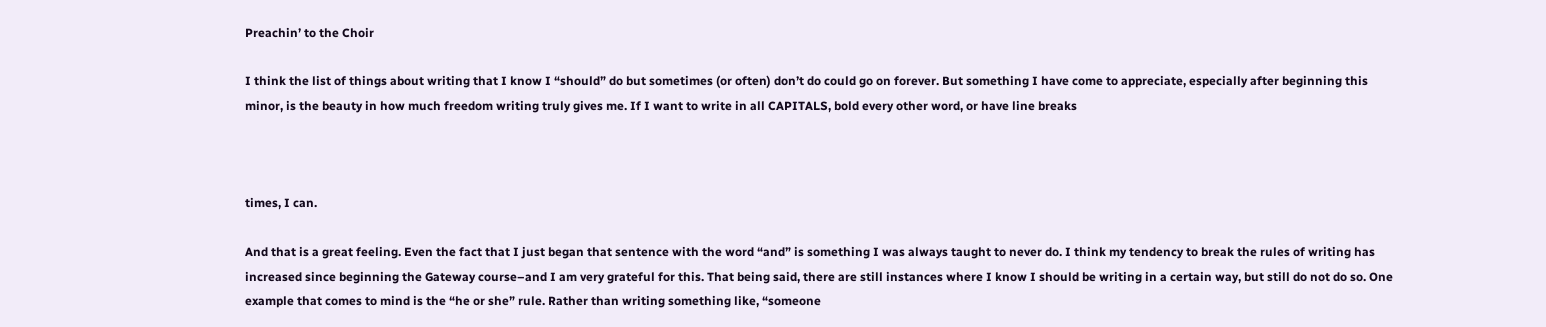Preachin’ to the Choir

I think the list of things about writing that I know I “should” do but sometimes (or often) don’t do could go on forever. But something I have come to appreciate, especially after beginning this minor, is the beauty in how much freedom writing truly gives me. If I want to write in all CAPITALS, bold every other word, or have line breaks



times, I can.

And that is a great feeling. Even the fact that I just began that sentence with the word “and” is something I was always taught to never do. I think my tendency to break the rules of writing has increased since beginning the Gateway course–and I am very grateful for this. That being said, there are still instances where I know I should be writing in a certain way, but still do not do so. One example that comes to mind is the “he or she” rule. Rather than writing something like, “someone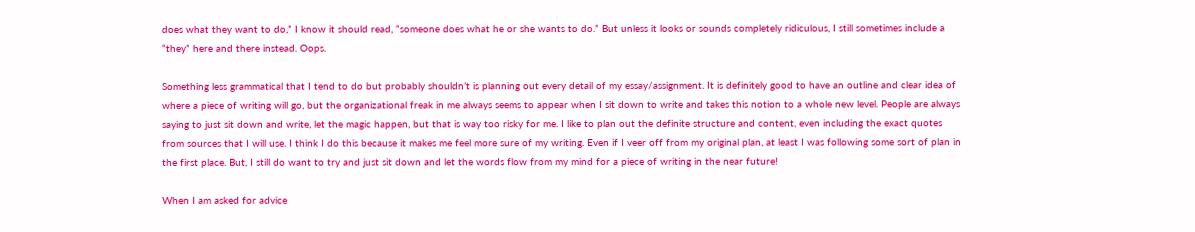does what they want to do,” I know it should read, “someone does what he or she wants to do.” But unless it looks or sounds completely ridiculous, I still sometimes include a “they” here and there instead. Oops.

Something less grammatical that I tend to do but probably shouldn’t is planning out every detail of my essay/assignment. It is definitely good to have an outline and clear idea of where a piece of writing will go, but the organizational freak in me always seems to appear when I sit down to write and takes this notion to a whole new level. People are always saying to just sit down and write, let the magic happen, but that is way too risky for me. I like to plan out the definite structure and content, even including the exact quotes from sources that I will use. I think I do this because it makes me feel more sure of my writing. Even if I veer off from my original plan, at least I was following some sort of plan in the first place. But, I still do want to try and just sit down and let the words flow from my mind for a piece of writing in the near future!

When I am asked for advice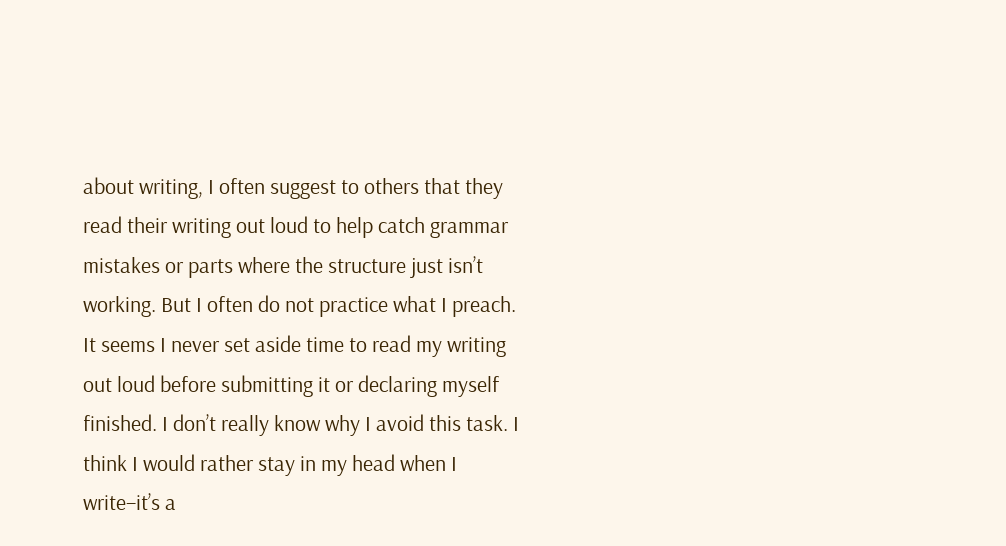about writing, I often suggest to others that they read their writing out loud to help catch grammar mistakes or parts where the structure just isn’t working. But I often do not practice what I preach. It seems I never set aside time to read my writing out loud before submitting it or declaring myself finished. I don’t really know why I avoid this task. I think I would rather stay in my head when I write–it’s a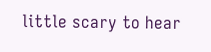little scary to hear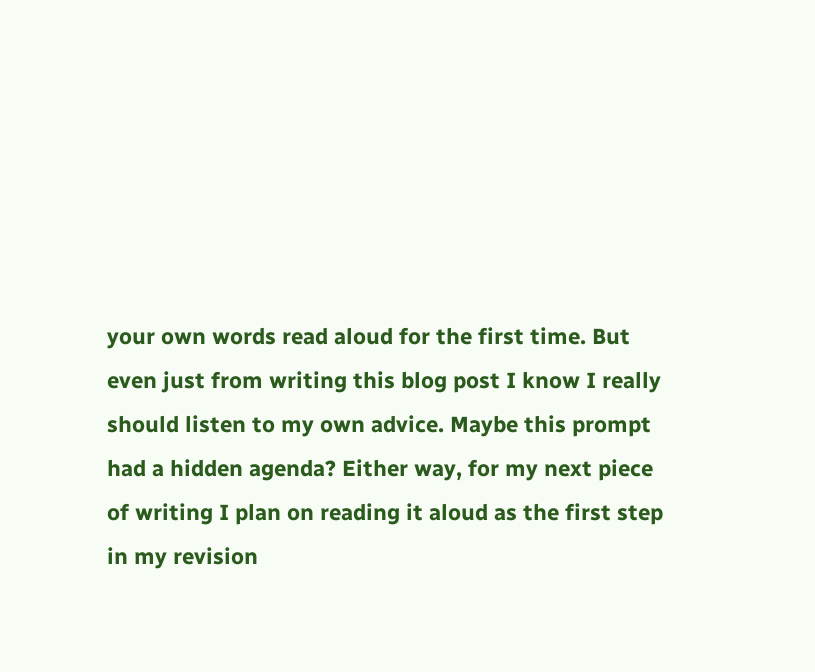your own words read aloud for the first time. But even just from writing this blog post I know I really should listen to my own advice. Maybe this prompt had a hidden agenda? Either way, for my next piece of writing I plan on reading it aloud as the first step in my revision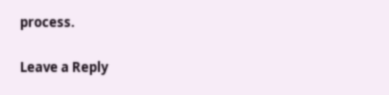process.

Leave a Reply